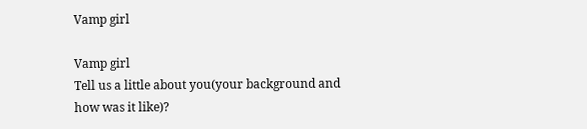Vamp girl

Vamp girl
Tell us a little about you(your background and how was it like)?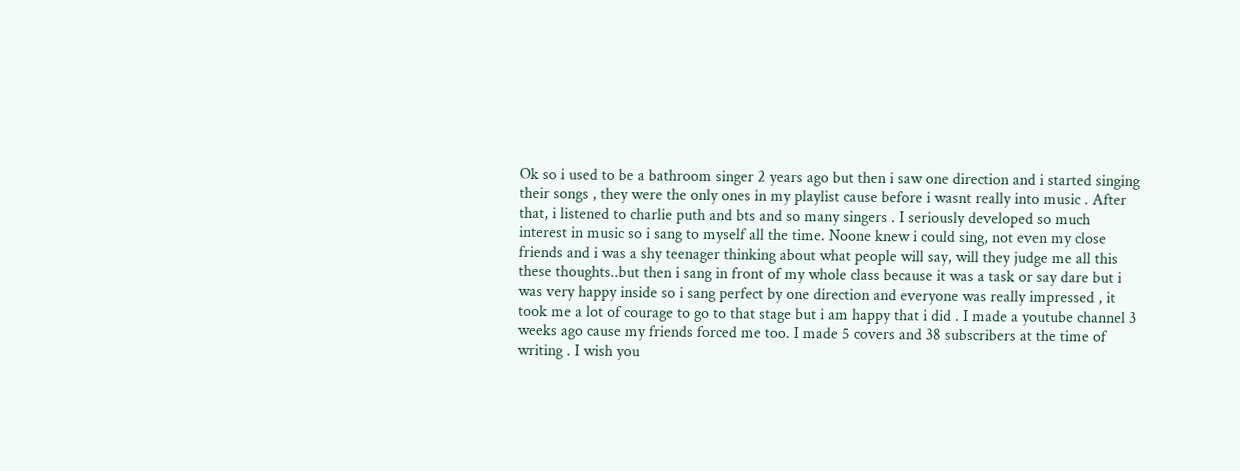Ok so i used to be a bathroom singer 2 years ago but then i saw one direction and i started singing their songs , they were the only ones in my playlist cause before i wasnt really into music . After that, i listened to charlie puth and bts and so many singers . I seriously developed so much interest in music so i sang to myself all the time. Noone knew i could sing, not even my close friends and i was a shy teenager thinking about what people will say, will they judge me all this these thoughts..but then i sang in front of my whole class because it was a task or say dare but i was very happy inside so i sang perfect by one direction and everyone was really impressed , it took me a lot of courage to go to that stage but i am happy that i did . I made a youtube channel 3 weeks ago cause my friends forced me too. I made 5 covers and 38 subscribers at the time of writing . I wish you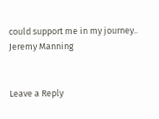could support me in my journey..
Jeremy Manning


Leave a Reply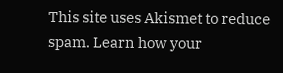This site uses Akismet to reduce spam. Learn how your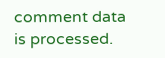comment data is processed.